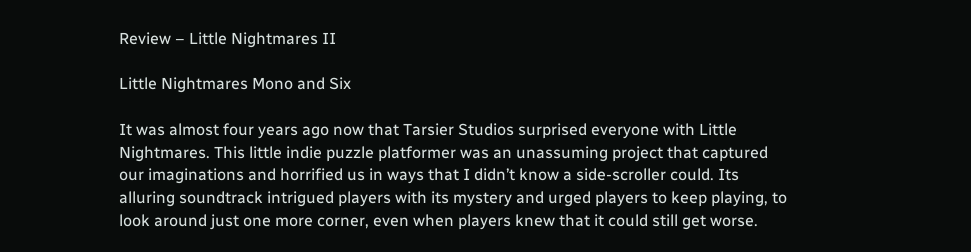Review – Little Nightmares II

Little Nightmares Mono and Six

It was almost four years ago now that Tarsier Studios surprised everyone with Little Nightmares. This little indie puzzle platformer was an unassuming project that captured our imaginations and horrified us in ways that I didn’t know a side-scroller could. Its alluring soundtrack intrigued players with its mystery and urged players to keep playing, to look around just one more corner, even when players knew that it could still get worse.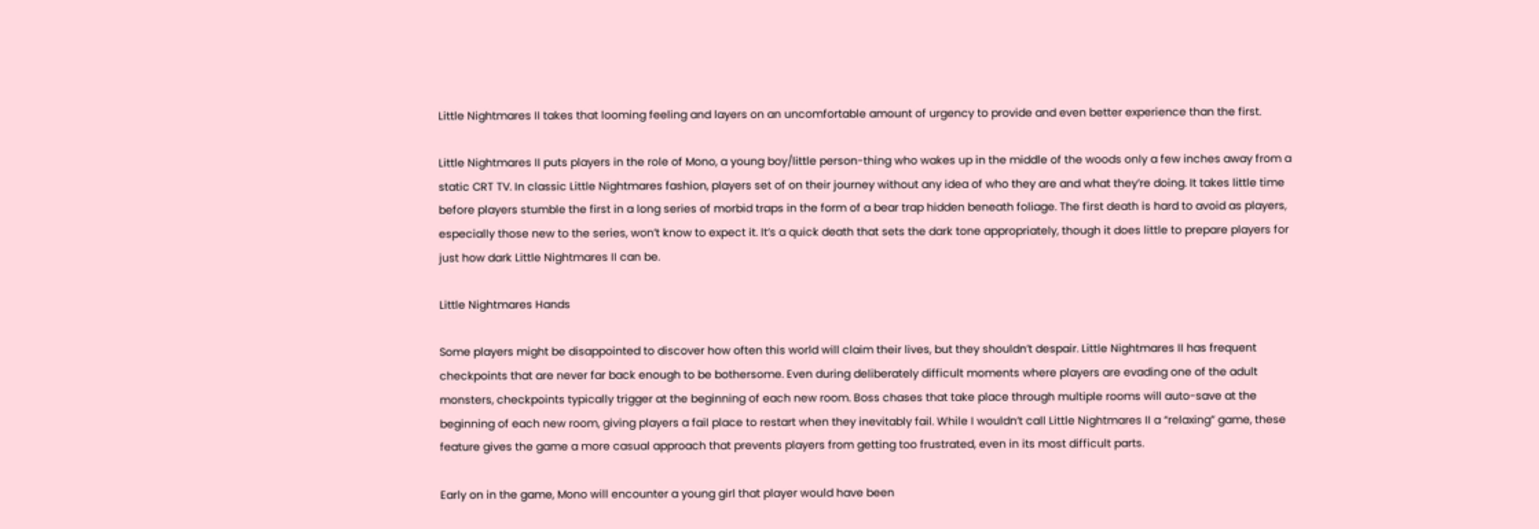Little Nightmares II takes that looming feeling and layers on an uncomfortable amount of urgency to provide and even better experience than the first.

Little Nightmares II puts players in the role of Mono, a young boy/little person-thing who wakes up in the middle of the woods only a few inches away from a static CRT TV. In classic Little Nightmares fashion, players set of on their journey without any idea of who they are and what they’re doing. It takes little time before players stumble the first in a long series of morbid traps in the form of a bear trap hidden beneath foliage. The first death is hard to avoid as players, especially those new to the series, won’t know to expect it. It’s a quick death that sets the dark tone appropriately, though it does little to prepare players for just how dark Little Nightmares II can be.

Little Nightmares Hands

Some players might be disappointed to discover how often this world will claim their lives, but they shouldn’t despair. Little Nightmares II has frequent checkpoints that are never far back enough to be bothersome. Even during deliberately difficult moments where players are evading one of the adult monsters, checkpoints typically trigger at the beginning of each new room. Boss chases that take place through multiple rooms will auto-save at the beginning of each new room, giving players a fail place to restart when they inevitably fail. While I wouldn’t call Little Nightmares II a “relaxing” game, these feature gives the game a more casual approach that prevents players from getting too frustrated, even in its most difficult parts.

Early on in the game, Mono will encounter a young girl that player would have been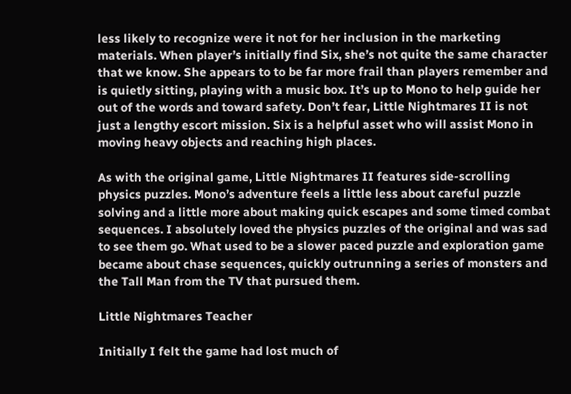less likely to recognize were it not for her inclusion in the marketing materials. When player’s initially find Six, she’s not quite the same character that we know. She appears to to be far more frail than players remember and is quietly sitting, playing with a music box. It’s up to Mono to help guide her out of the words and toward safety. Don’t fear, Little Nightmares II is not just a lengthy escort mission. Six is a helpful asset who will assist Mono in moving heavy objects and reaching high places.

As with the original game, Little Nightmares II features side-scrolling physics puzzles. Mono’s adventure feels a little less about careful puzzle solving and a little more about making quick escapes and some timed combat sequences. I absolutely loved the physics puzzles of the original and was sad to see them go. What used to be a slower paced puzzle and exploration game became about chase sequences, quickly outrunning a series of monsters and the Tall Man from the TV that pursued them.

Little Nightmares Teacher

Initially I felt the game had lost much of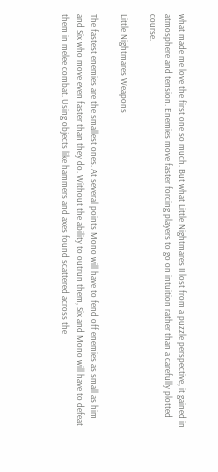what made me love the first one so much. But what Little Nightmares II lost from a puzzle perspective, it gained in atmosphere and tension. Enemies move faster forcing players to go on intuition rather than a carefully plotted course.

Little Nightmares Weapons

The fastest enemies are the smallest ones. At several points Mono will have to fend off enemies as small as him and Six who move even faster than they do. Without the ability to outrun them, Six and Mono will have to defeat them in melee combat. Using objects like hammers and axes found scattered across the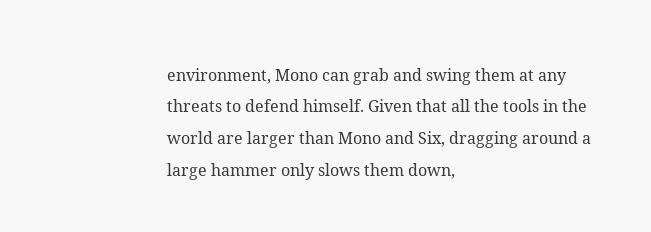environment, Mono can grab and swing them at any threats to defend himself. Given that all the tools in the world are larger than Mono and Six, dragging around a large hammer only slows them down,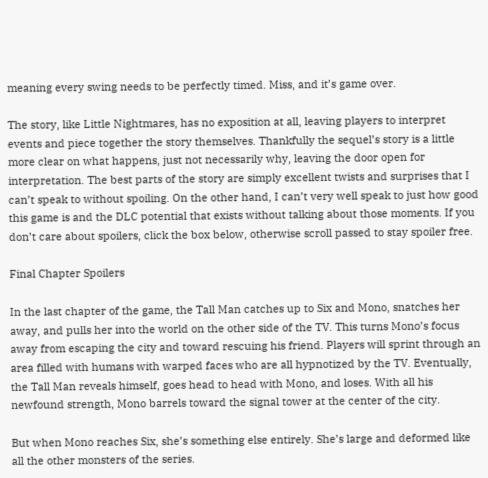meaning every swing needs to be perfectly timed. Miss, and it’s game over.

The story, like Little Nightmares, has no exposition at all, leaving players to interpret events and piece together the story themselves. Thankfully the sequel’s story is a little more clear on what happens, just not necessarily why, leaving the door open for interpretation. The best parts of the story are simply excellent twists and surprises that I can’t speak to without spoiling. On the other hand, I can’t very well speak to just how good this game is and the DLC potential that exists without talking about those moments. If you don’t care about spoilers, click the box below, otherwise scroll passed to stay spoiler free.

Final Chapter Spoilers

In the last chapter of the game, the Tall Man catches up to Six and Mono, snatches her away, and pulls her into the world on the other side of the TV. This turns Mono’s focus away from escaping the city and toward rescuing his friend. Players will sprint through an area filled with humans with warped faces who are all hypnotized by the TV. Eventually, the Tall Man reveals himself, goes head to head with Mono, and loses. With all his newfound strength, Mono barrels toward the signal tower at the center of the city.

But when Mono reaches Six, she’s something else entirely. She’s large and deformed like all the other monsters of the series.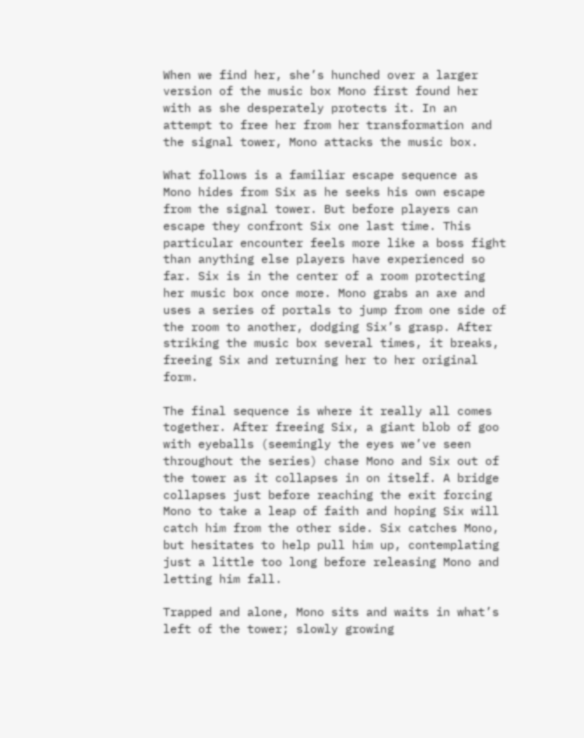When we find her, she’s hunched over a larger version of the music box Mono first found her with as she desperately protects it. In an attempt to free her from her transformation and the signal tower, Mono attacks the music box.

What follows is a familiar escape sequence as Mono hides from Six as he seeks his own escape from the signal tower. But before players can escape they confront Six one last time. This particular encounter feels more like a boss fight than anything else players have experienced so far. Six is in the center of a room protecting her music box once more. Mono grabs an axe and uses a series of portals to jump from one side of the room to another, dodging Six’s grasp. After striking the music box several times, it breaks, freeing Six and returning her to her original form.

The final sequence is where it really all comes together. After freeing Six, a giant blob of goo with eyeballs (seemingly the eyes we’ve seen throughout the series) chase Mono and Six out of the tower as it collapses in on itself. A bridge collapses just before reaching the exit forcing Mono to take a leap of faith and hoping Six will catch him from the other side. Six catches Mono, but hesitates to help pull him up, contemplating just a little too long before releasing Mono and letting him fall.

Trapped and alone, Mono sits and waits in what’s left of the tower; slowly growing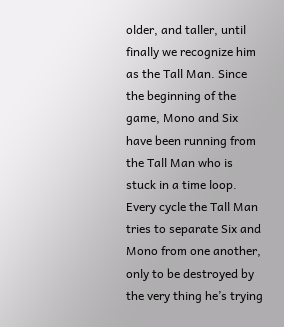older, and taller, until finally we recognize him as the Tall Man. Since the beginning of the game, Mono and Six have been running from the Tall Man who is stuck in a time loop. Every cycle the Tall Man tries to separate Six and Mono from one another, only to be destroyed by the very thing he’s trying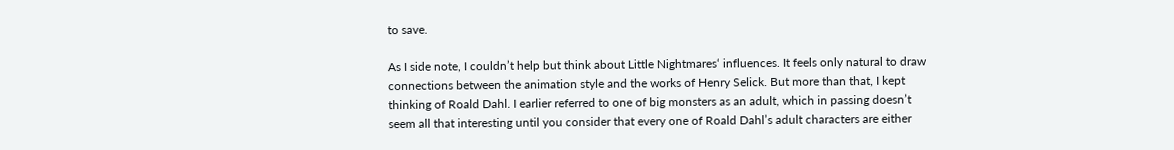to save.

As I side note, I couldn’t help but think about Little Nightmares‘ influences. It feels only natural to draw connections between the animation style and the works of Henry Selick. But more than that, I kept thinking of Roald Dahl. I earlier referred to one of big monsters as an adult, which in passing doesn’t seem all that interesting until you consider that every one of Roald Dahl’s adult characters are either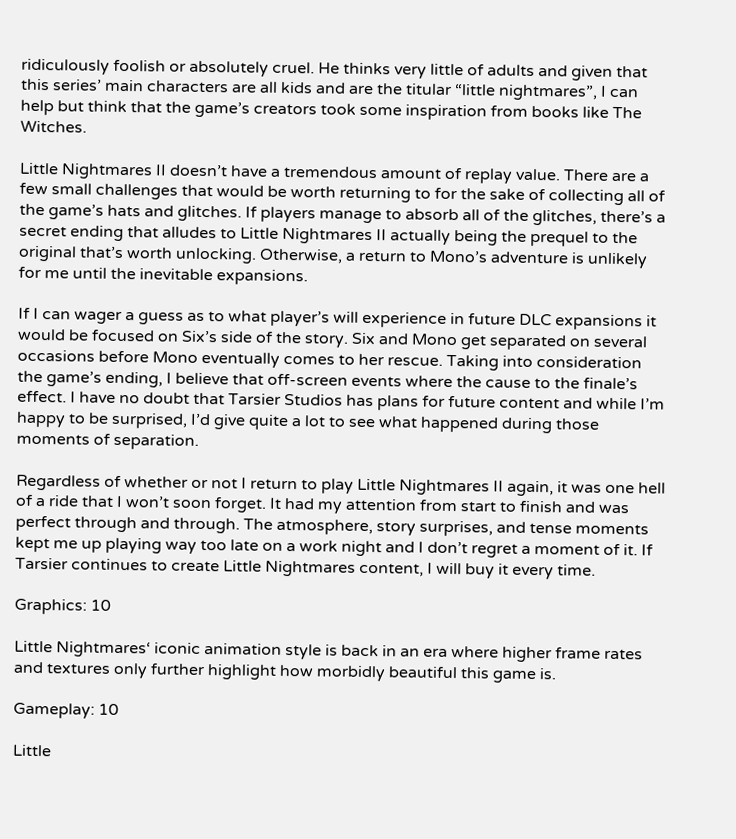ridiculously foolish or absolutely cruel. He thinks very little of adults and given that this series’ main characters are all kids and are the titular “little nightmares”, I can help but think that the game’s creators took some inspiration from books like The Witches.

Little Nightmares II doesn’t have a tremendous amount of replay value. There are a few small challenges that would be worth returning to for the sake of collecting all of the game’s hats and glitches. If players manage to absorb all of the glitches, there’s a secret ending that alludes to Little Nightmares II actually being the prequel to the original that’s worth unlocking. Otherwise, a return to Mono’s adventure is unlikely for me until the inevitable expansions.

If I can wager a guess as to what player’s will experience in future DLC expansions it would be focused on Six’s side of the story. Six and Mono get separated on several occasions before Mono eventually comes to her rescue. Taking into consideration the game’s ending, I believe that off-screen events where the cause to the finale’s effect. I have no doubt that Tarsier Studios has plans for future content and while I’m happy to be surprised, I’d give quite a lot to see what happened during those moments of separation.

Regardless of whether or not I return to play Little Nightmares II again, it was one hell of a ride that I won’t soon forget. It had my attention from start to finish and was perfect through and through. The atmosphere, story surprises, and tense moments kept me up playing way too late on a work night and I don’t regret a moment of it. If Tarsier continues to create Little Nightmares content, I will buy it every time.

Graphics: 10

Little Nightmares‘ iconic animation style is back in an era where higher frame rates and textures only further highlight how morbidly beautiful this game is.

Gameplay: 10

Little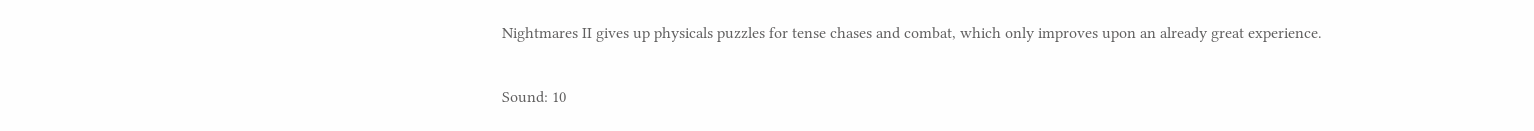Nightmares II gives up physicals puzzles for tense chases and combat, which only improves upon an already great experience.

Sound: 10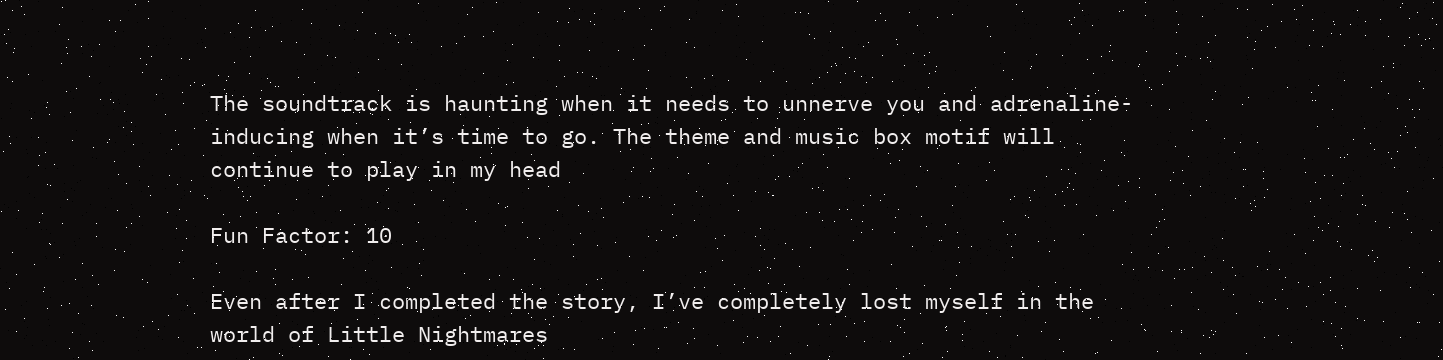The soundtrack is haunting when it needs to unnerve you and adrenaline-inducing when it’s time to go. The theme and music box motif will continue to play in my head

Fun Factor: 10

Even after I completed the story, I’ve completely lost myself in the world of Little Nightmares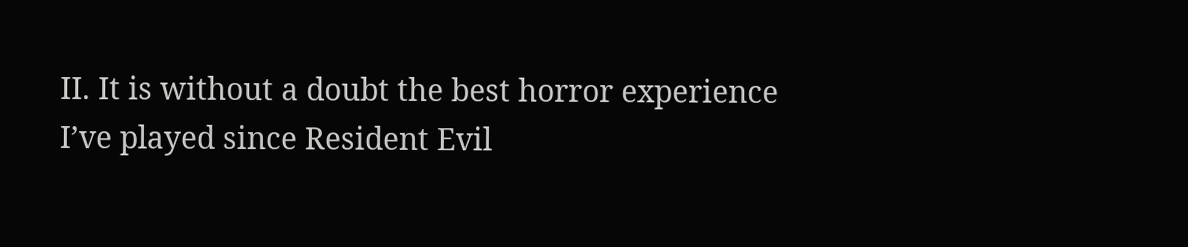II. It is without a doubt the best horror experience I’ve played since Resident Evil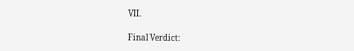VII.

Final Verdict: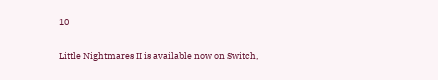10

Little Nightmares II is available now on Switch,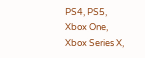PS4, PS5, Xbox One, Xbox Series X,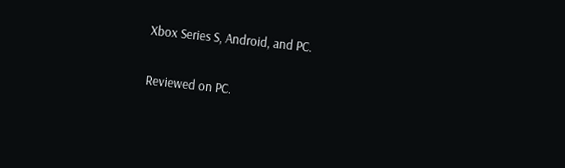Xbox Series S, Android, and PC.

Reviewed on PC.